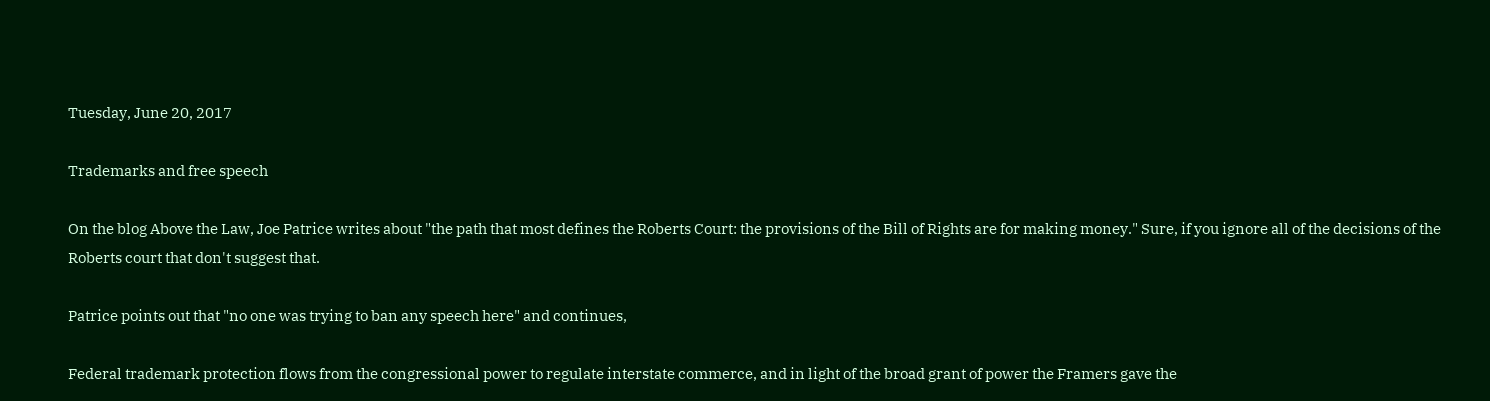Tuesday, June 20, 2017

Trademarks and free speech

On the blog Above the Law, Joe Patrice writes about "the path that most defines the Roberts Court: the provisions of the Bill of Rights are for making money." Sure, if you ignore all of the decisions of the Roberts court that don't suggest that.

Patrice points out that "no one was trying to ban any speech here" and continues,

Federal trademark protection flows from the congressional power to regulate interstate commerce, and in light of the broad grant of power the Framers gave the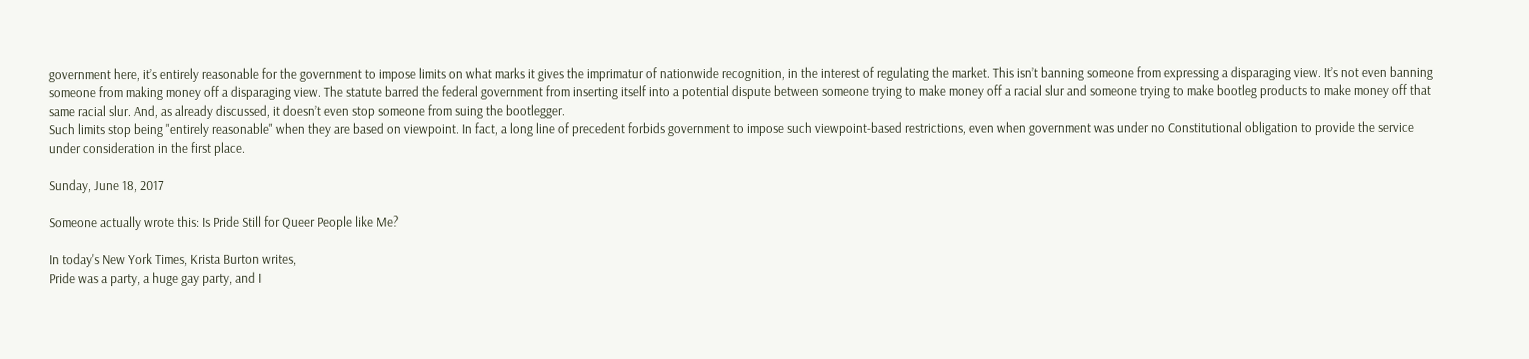government here, it’s entirely reasonable for the government to impose limits on what marks it gives the imprimatur of nationwide recognition, in the interest of regulating the market. This isn’t banning someone from expressing a disparaging view. It’s not even banning someone from making money off a disparaging view. The statute barred the federal government from inserting itself into a potential dispute between someone trying to make money off a racial slur and someone trying to make bootleg products to make money off that same racial slur. And, as already discussed, it doesn’t even stop someone from suing the bootlegger.
Such limits stop being "entirely reasonable" when they are based on viewpoint. In fact, a long line of precedent forbids government to impose such viewpoint-based restrictions, even when government was under no Constitutional obligation to provide the service under consideration in the first place.

Sunday, June 18, 2017

Someone actually wrote this: Is Pride Still for Queer People like Me?

In today's New York Times, Krista Burton writes,
Pride was a party, a huge gay party, and I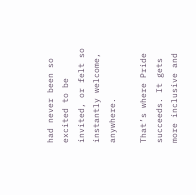had never been so excited to be invited, or felt so instantly welcome, anywhere.

That’s where Pride succeeds. It gets more inclusive and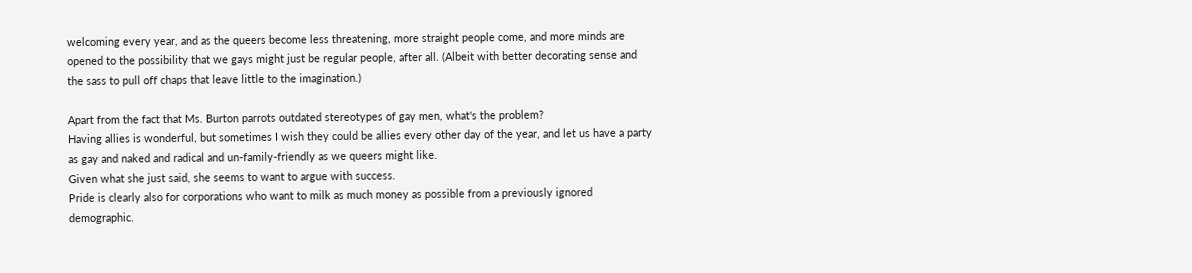welcoming every year, and as the queers become less threatening, more straight people come, and more minds are opened to the possibility that we gays might just be regular people, after all. (Albeit with better decorating sense and the sass to pull off chaps that leave little to the imagination.)

Apart from the fact that Ms. Burton parrots outdated stereotypes of gay men, what's the problem?
Having allies is wonderful, but sometimes I wish they could be allies every other day of the year, and let us have a party as gay and naked and radical and un-family-friendly as we queers might like.
Given what she just said, she seems to want to argue with success.
Pride is clearly also for corporations who want to milk as much money as possible from a previously ignored demographic.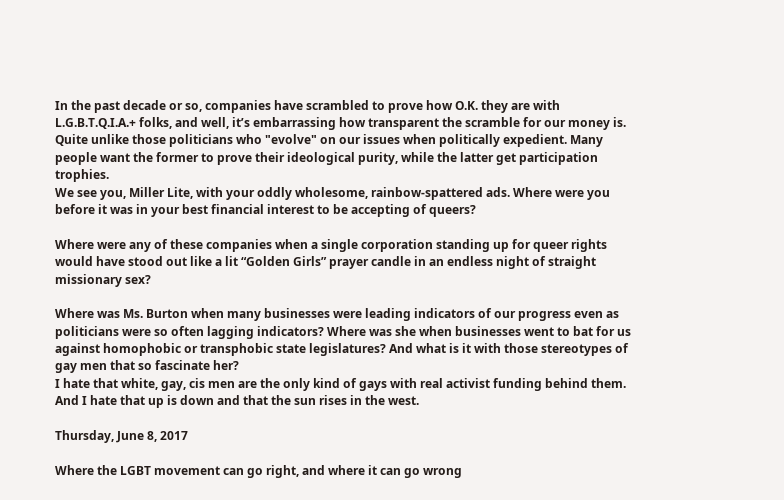In the past decade or so, companies have scrambled to prove how O.K. they are with L.G.B.T.Q.I.A.+ folks, and well, it’s embarrassing how transparent the scramble for our money is.
Quite unlike those politicians who "evolve" on our issues when politically expedient. Many people want the former to prove their ideological purity, while the latter get participation trophies.
We see you, Miller Lite, with your oddly wholesome, rainbow-spattered ads. Where were you before it was in your best financial interest to be accepting of queers?

Where were any of these companies when a single corporation standing up for queer rights would have stood out like a lit “Golden Girls” prayer candle in an endless night of straight missionary sex?

Where was Ms. Burton when many businesses were leading indicators of our progress even as politicians were so often lagging indicators? Where was she when businesses went to bat for us against homophobic or transphobic state legislatures? And what is it with those stereotypes of gay men that so fascinate her?
I hate that white, gay, cis men are the only kind of gays with real activist funding behind them.
And I hate that up is down and that the sun rises in the west.

Thursday, June 8, 2017

Where the LGBT movement can go right, and where it can go wrong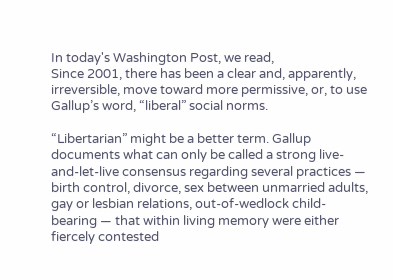In today's Washington Post, we read,
Since 2001, there has been a clear and, apparently, irreversible, move toward more permissive, or, to use Gallup’s word, “liberal” social norms.

“Libertarian” might be a better term. Gallup documents what can only be called a strong live-and-let-live consensus regarding several practices — birth control, divorce, sex between unmarried adults, gay or lesbian relations, out-of-wedlock child-bearing — that within living memory were either fiercely contested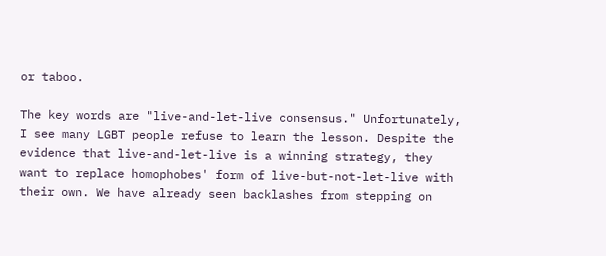or taboo.

The key words are "live-and-let-live consensus." Unfortunately, I see many LGBT people refuse to learn the lesson. Despite the evidence that live-and-let-live is a winning strategy, they want to replace homophobes' form of live-but-not-let-live with their own. We have already seen backlashes from stepping on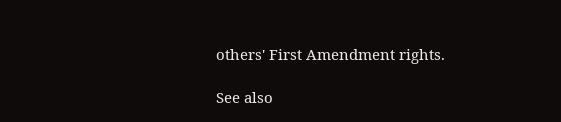others' First Amendment rights.

See also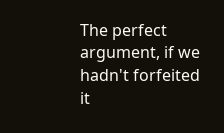The perfect argument, if we hadn't forfeited it